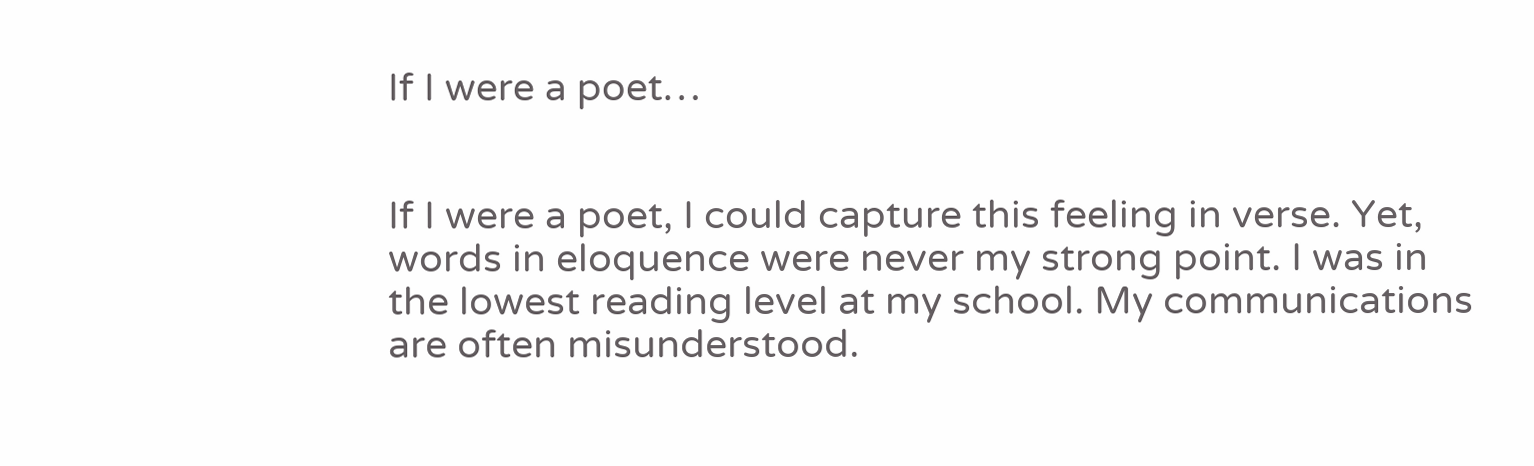If I were a poet…


If I were a poet, I could capture this feeling in verse. Yet, words in eloquence were never my strong point. I was in the lowest reading level at my school. My communications are often misunderstood.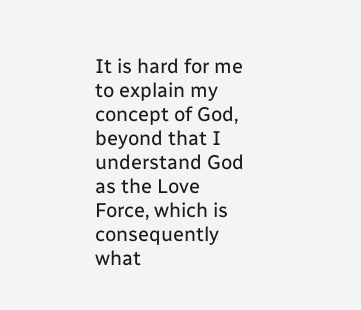It is hard for me to explain my concept of God, beyond that I understand God as the Love Force, which is consequently what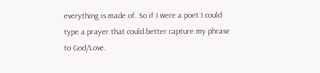everything is made of. So if I were a poet I could type a prayer that could better capture my phrase to God/Love.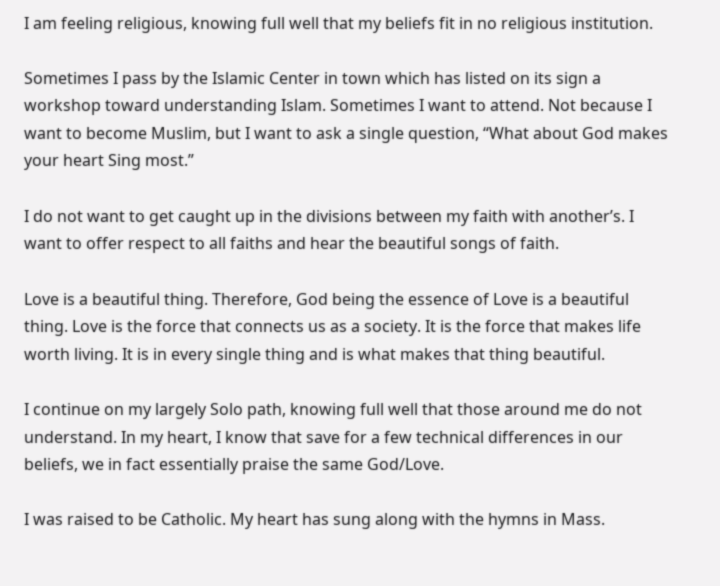I am feeling religious, knowing full well that my beliefs fit in no religious institution.

Sometimes I pass by the Islamic Center in town which has listed on its sign a workshop toward understanding Islam. Sometimes I want to attend. Not because I want to become Muslim, but I want to ask a single question, “What about God makes your heart Sing most.”

I do not want to get caught up in the divisions between my faith with another’s. I want to offer respect to all faiths and hear the beautiful songs of faith.

Love is a beautiful thing. Therefore, God being the essence of Love is a beautiful thing. Love is the force that connects us as a society. It is the force that makes life worth living. It is in every single thing and is what makes that thing beautiful.

I continue on my largely Solo path, knowing full well that those around me do not understand. In my heart, I know that save for a few technical differences in our beliefs, we in fact essentially praise the same God/Love.

I was raised to be Catholic. My heart has sung along with the hymns in Mass.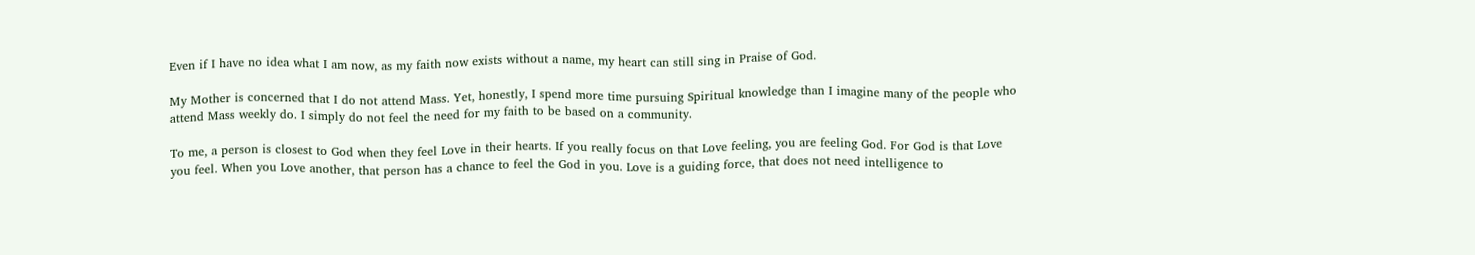Even if I have no idea what I am now, as my faith now exists without a name, my heart can still sing in Praise of God.

My Mother is concerned that I do not attend Mass. Yet, honestly, I spend more time pursuing Spiritual knowledge than I imagine many of the people who attend Mass weekly do. I simply do not feel the need for my faith to be based on a community.

To me, a person is closest to God when they feel Love in their hearts. If you really focus on that Love feeling, you are feeling God. For God is that Love you feel. When you Love another, that person has a chance to feel the God in you. Love is a guiding force, that does not need intelligence to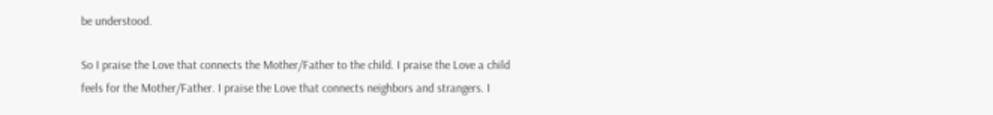be understood.

So I praise the Love that connects the Mother/Father to the child. I praise the Love a child feels for the Mother/Father. I praise the Love that connects neighbors and strangers. I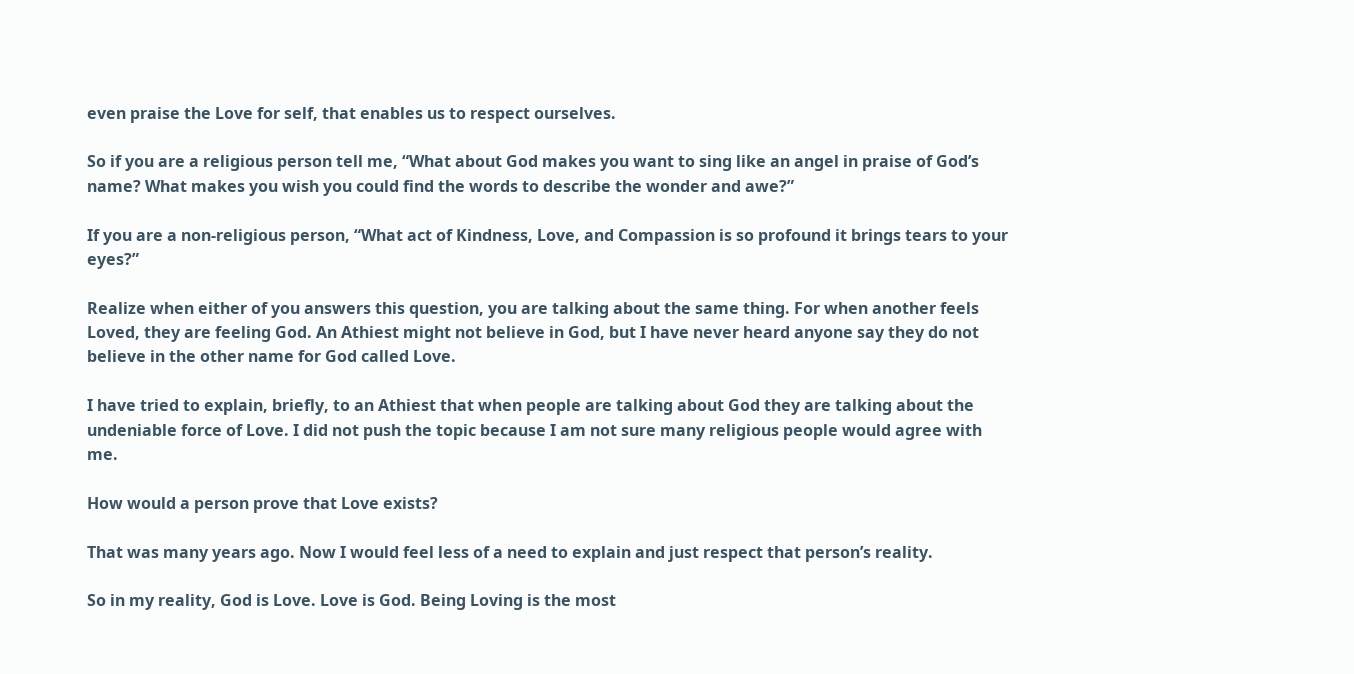even praise the Love for self, that enables us to respect ourselves.

So if you are a religious person tell me, “What about God makes you want to sing like an angel in praise of God’s name? What makes you wish you could find the words to describe the wonder and awe?”

If you are a non-religious person, “What act of Kindness, Love, and Compassion is so profound it brings tears to your eyes?”

Realize when either of you answers this question, you are talking about the same thing. For when another feels Loved, they are feeling God. An Athiest might not believe in God, but I have never heard anyone say they do not believe in the other name for God called Love.

I have tried to explain, briefly, to an Athiest that when people are talking about God they are talking about the undeniable force of Love. I did not push the topic because I am not sure many religious people would agree with me.

How would a person prove that Love exists?

That was many years ago. Now I would feel less of a need to explain and just respect that person’s reality.

So in my reality, God is Love. Love is God. Being Loving is the most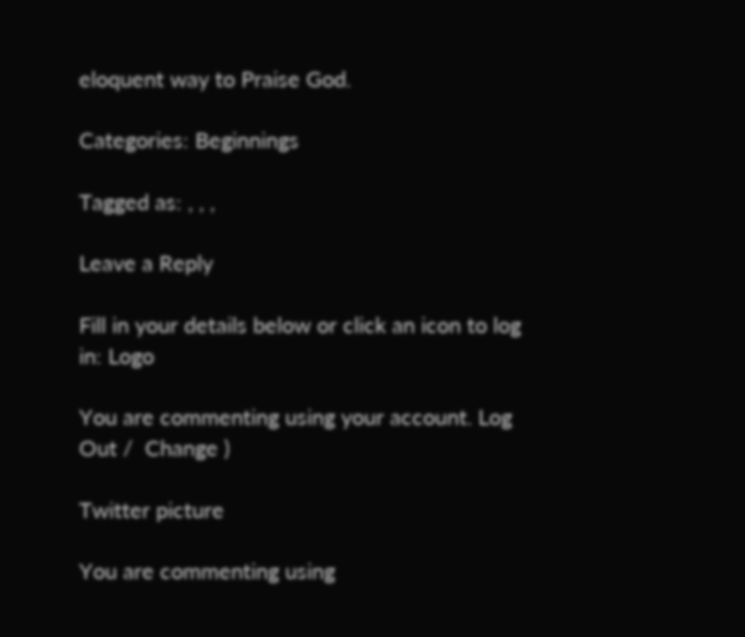eloquent way to Praise God.

Categories: Beginnings

Tagged as: , , ,

Leave a Reply

Fill in your details below or click an icon to log in: Logo

You are commenting using your account. Log Out /  Change )

Twitter picture

You are commenting using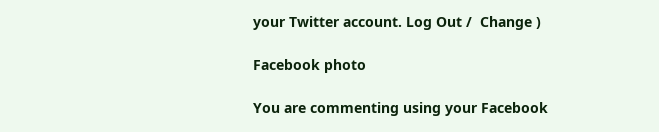your Twitter account. Log Out /  Change )

Facebook photo

You are commenting using your Facebook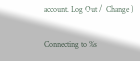account. Log Out /  Change )

Connecting to %s